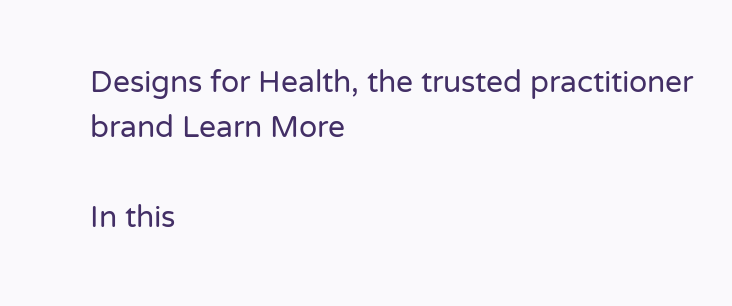Designs for Health, the trusted practitioner brand Learn More

In this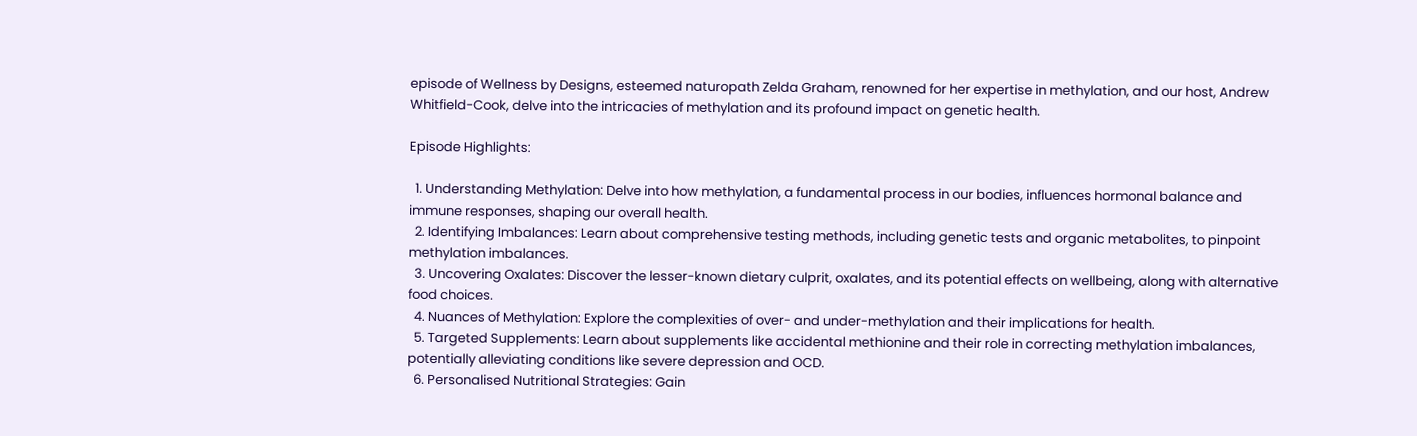episode of Wellness by Designs, esteemed naturopath Zelda Graham, renowned for her expertise in methylation, and our host, Andrew Whitfield-Cook, delve into the intricacies of methylation and its profound impact on genetic health.

Episode Highlights:

  1. Understanding Methylation: Delve into how methylation, a fundamental process in our bodies, influences hormonal balance and immune responses, shaping our overall health.
  2. Identifying Imbalances: Learn about comprehensive testing methods, including genetic tests and organic metabolites, to pinpoint methylation imbalances.
  3. Uncovering Oxalates: Discover the lesser-known dietary culprit, oxalates, and its potential effects on wellbeing, along with alternative food choices.
  4. Nuances of Methylation: Explore the complexities of over- and under-methylation and their implications for health.
  5. Targeted Supplements: Learn about supplements like accidental methionine and their role in correcting methylation imbalances, potentially alleviating conditions like severe depression and OCD.
  6. Personalised Nutritional Strategies: Gain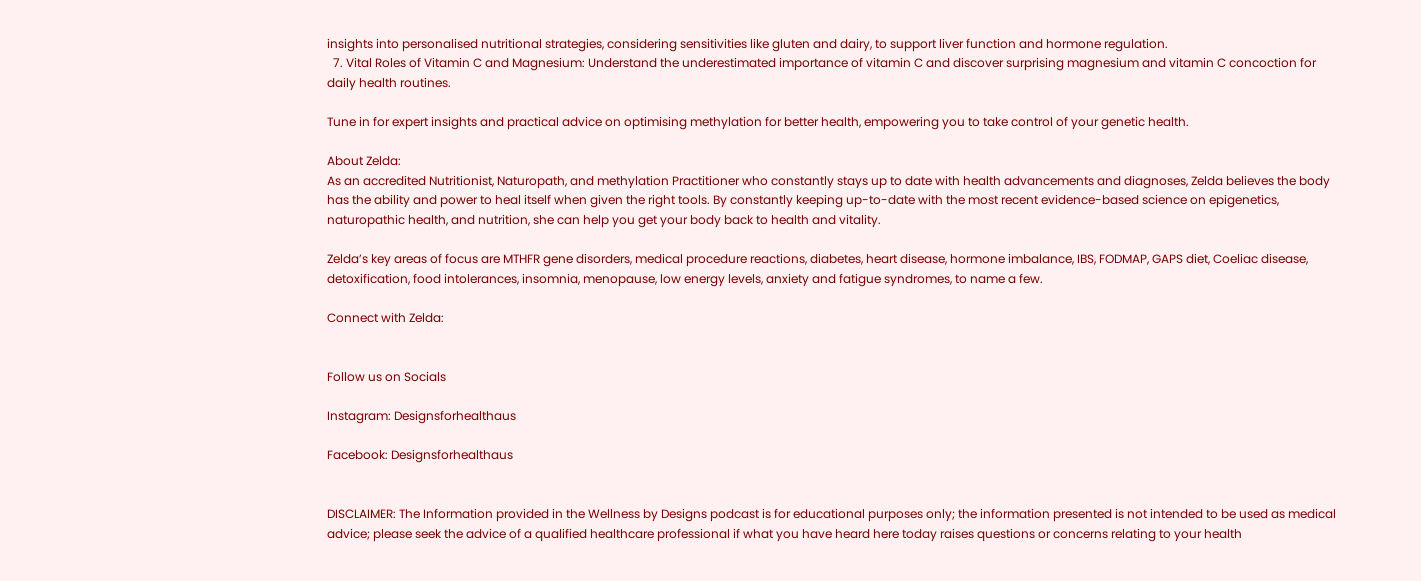insights into personalised nutritional strategies, considering sensitivities like gluten and dairy, to support liver function and hormone regulation.
  7. Vital Roles of Vitamin C and Magnesium: Understand the underestimated importance of vitamin C and discover surprising magnesium and vitamin C concoction for daily health routines.

Tune in for expert insights and practical advice on optimising methylation for better health, empowering you to take control of your genetic health.

About Zelda:
As an accredited Nutritionist, Naturopath, and methylation Practitioner who constantly stays up to date with health advancements and diagnoses, Zelda believes the body has the ability and power to heal itself when given the right tools. By constantly keeping up-to-date with the most recent evidence-based science on epigenetics, naturopathic health, and nutrition, she can help you get your body back to health and vitality.

Zelda’s key areas of focus are MTHFR gene disorders, medical procedure reactions, diabetes, heart disease, hormone imbalance, IBS, FODMAP, GAPS diet, Coeliac disease, detoxification, food intolerances, insomnia, menopause, low energy levels, anxiety and fatigue syndromes, to name a few.

Connect with Zelda:


Follow us on Socials

Instagram: Designsforhealthaus

Facebook: Designsforhealthaus


DISCLAIMER: The Information provided in the Wellness by Designs podcast is for educational purposes only; the information presented is not intended to be used as medical advice; please seek the advice of a qualified healthcare professional if what you have heard here today raises questions or concerns relating to your health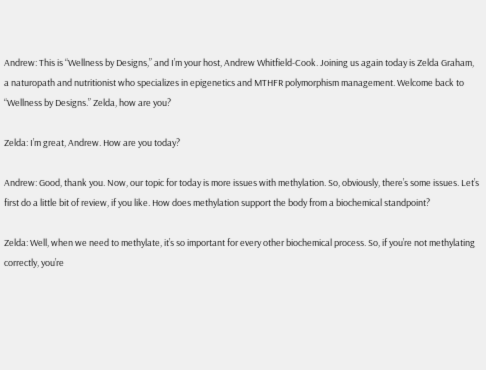Andrew: This is “Wellness by Designs,” and I’m your host, Andrew Whitfield-Cook. Joining us again today is Zelda Graham, a naturopath and nutritionist who specializes in epigenetics and MTHFR polymorphism management. Welcome back to “Wellness by Designs.” Zelda, how are you?

Zelda: I’m great, Andrew. How are you today?

Andrew: Good, thank you. Now, our topic for today is more issues with methylation. So, obviously, there’s some issues. Let’s first do a little bit of review, if you like. How does methylation support the body from a biochemical standpoint?

Zelda: Well, when we need to methylate, it’s so important for every other biochemical process. So, if you’re not methylating correctly, you’re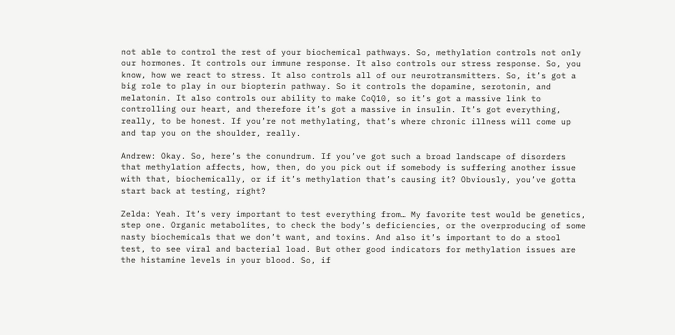not able to control the rest of your biochemical pathways. So, methylation controls not only our hormones. It controls our immune response. It also controls our stress response. So, you know, how we react to stress. It also controls all of our neurotransmitters. So, it’s got a big role to play in our biopterin pathway. So it controls the dopamine, serotonin, and melatonin. It also controls our ability to make CoQ10, so it’s got a massive link to controlling our heart, and therefore it’s got a massive in insulin. It’s got everything, really, to be honest. If you’re not methylating, that’s where chronic illness will come up and tap you on the shoulder, really.

Andrew: Okay. So, here’s the conundrum. If you’ve got such a broad landscape of disorders that methylation affects, how, then, do you pick out if somebody is suffering another issue with that, biochemically, or if it’s methylation that’s causing it? Obviously, you’ve gotta start back at testing, right?

Zelda: Yeah. It’s very important to test everything from… My favorite test would be genetics, step one. Organic metabolites, to check the body’s deficiencies, or the overproducing of some nasty biochemicals that we don’t want, and toxins. And also it’s important to do a stool test, to see viral and bacterial load. But other good indicators for methylation issues are the histamine levels in your blood. So, if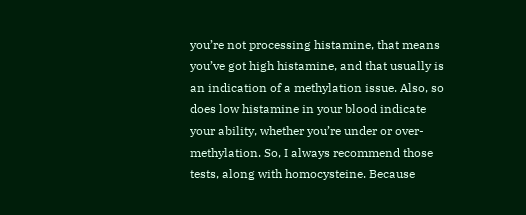you’re not processing histamine, that means you’ve got high histamine, and that usually is an indication of a methylation issue. Also, so does low histamine in your blood indicate your ability, whether you’re under or over-methylation. So, I always recommend those tests, along with homocysteine. Because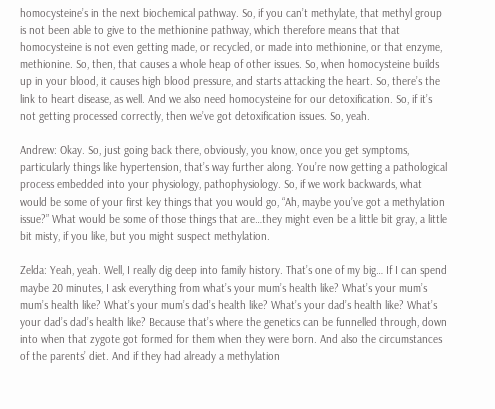homocysteine’s in the next biochemical pathway. So, if you can’t methylate, that methyl group is not been able to give to the methionine pathway, which therefore means that that homocysteine is not even getting made, or recycled, or made into methionine, or that enzyme, methionine. So, then, that causes a whole heap of other issues. So, when homocysteine builds up in your blood, it causes high blood pressure, and starts attacking the heart. So, there’s the link to heart disease, as well. And we also need homocysteine for our detoxification. So, if it’s not getting processed correctly, then we’ve got detoxification issues. So, yeah.

Andrew: Okay. So, just going back there, obviously, you know, once you get symptoms, particularly things like hypertension, that’s way further along. You’re now getting a pathological process embedded into your physiology, pathophysiology. So, if we work backwards, what would be some of your first key things that you would go, “Ah, maybe you’ve got a methylation issue?” What would be some of those things that are…they might even be a little bit gray, a little bit misty, if you like, but you might suspect methylation.

Zelda: Yeah, yeah. Well, I really dig deep into family history. That’s one of my big… If I can spend maybe 20 minutes, I ask everything from what’s your mum’s health like? What’s your mum’s mum’s health like? What’s your mum’s dad’s health like? What’s your dad’s health like? What’s your dad’s dad’s health like? Because that’s where the genetics can be funnelled through, down into when that zygote got formed for them when they were born. And also the circumstances of the parents’ diet. And if they had already a methylation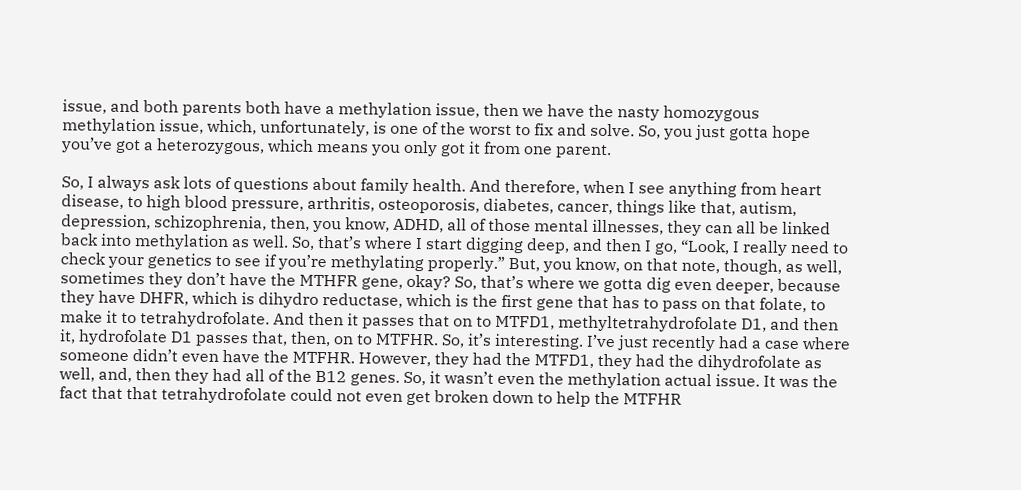issue, and both parents both have a methylation issue, then we have the nasty homozygous methylation issue, which, unfortunately, is one of the worst to fix and solve. So, you just gotta hope you’ve got a heterozygous, which means you only got it from one parent.

So, I always ask lots of questions about family health. And therefore, when I see anything from heart disease, to high blood pressure, arthritis, osteoporosis, diabetes, cancer, things like that, autism, depression, schizophrenia, then, you know, ADHD, all of those mental illnesses, they can all be linked back into methylation as well. So, that’s where I start digging deep, and then I go, “Look, I really need to check your genetics to see if you’re methylating properly.” But, you know, on that note, though, as well, sometimes they don’t have the MTHFR gene, okay? So, that’s where we gotta dig even deeper, because they have DHFR, which is dihydro reductase, which is the first gene that has to pass on that folate, to make it to tetrahydrofolate. And then it passes that on to MTFD1, methyltetrahydrofolate D1, and then it, hydrofolate D1 passes that, then, on to MTFHR. So, it’s interesting. I’ve just recently had a case where someone didn’t even have the MTFHR. However, they had the MTFD1, they had the dihydrofolate as well, and, then they had all of the B12 genes. So, it wasn’t even the methylation actual issue. It was the fact that that tetrahydrofolate could not even get broken down to help the MTFHR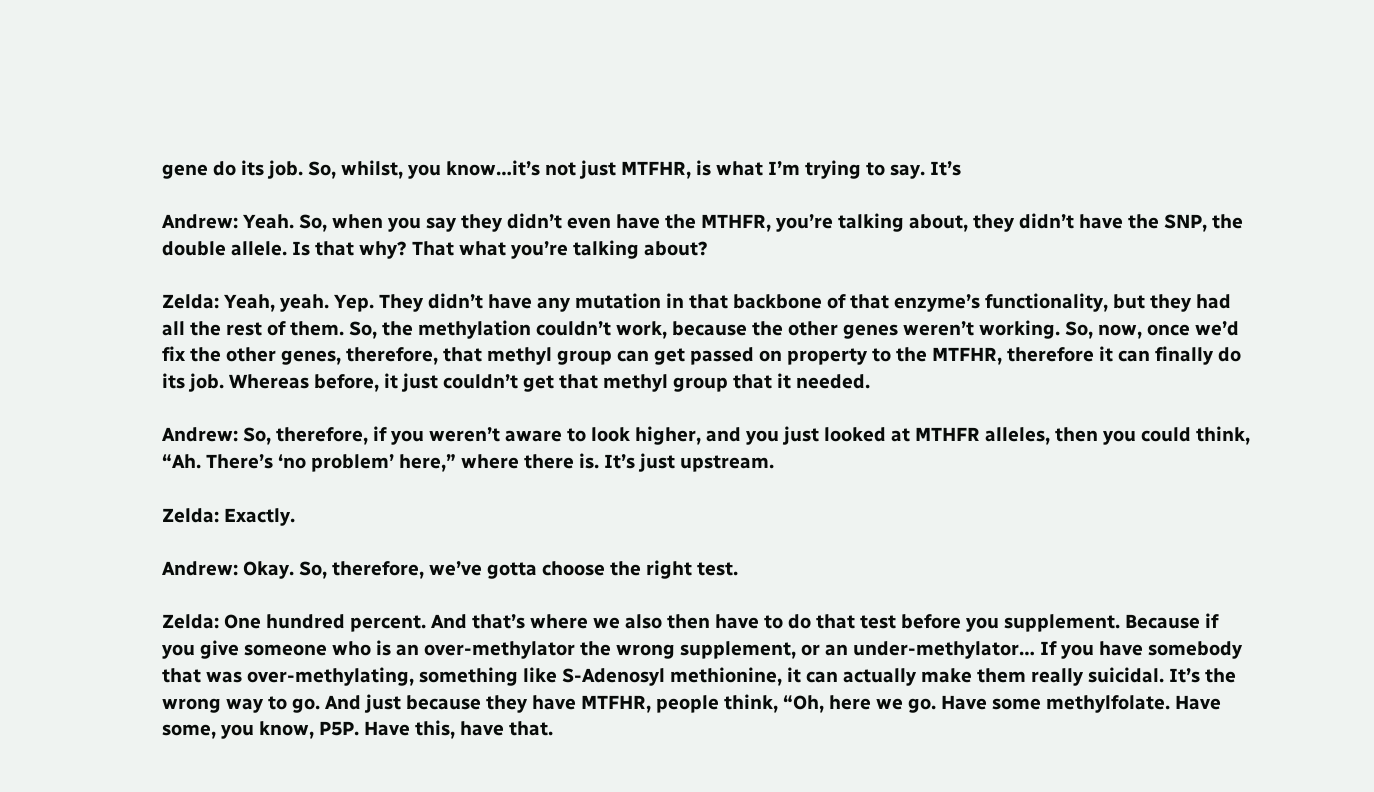gene do its job. So, whilst, you know…it’s not just MTFHR, is what I’m trying to say. It’s

Andrew: Yeah. So, when you say they didn’t even have the MTHFR, you’re talking about, they didn’t have the SNP, the double allele. Is that why? That what you’re talking about?

Zelda: Yeah, yeah. Yep. They didn’t have any mutation in that backbone of that enzyme’s functionality, but they had all the rest of them. So, the methylation couldn’t work, because the other genes weren’t working. So, now, once we’d fix the other genes, therefore, that methyl group can get passed on property to the MTFHR, therefore it can finally do its job. Whereas before, it just couldn’t get that methyl group that it needed.

Andrew: So, therefore, if you weren’t aware to look higher, and you just looked at MTHFR alleles, then you could think, “Ah. There’s ‘no problem’ here,” where there is. It’s just upstream.

Zelda: Exactly.

Andrew: Okay. So, therefore, we’ve gotta choose the right test.

Zelda: One hundred percent. And that’s where we also then have to do that test before you supplement. Because if you give someone who is an over-methylator the wrong supplement, or an under-methylator… If you have somebody that was over-methylating, something like S-Adenosyl methionine, it can actually make them really suicidal. It’s the wrong way to go. And just because they have MTFHR, people think, “Oh, here we go. Have some methylfolate. Have some, you know, P5P. Have this, have that.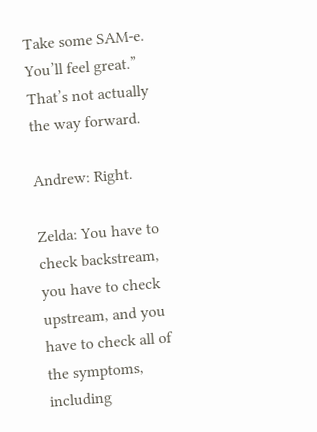Take some SAM-e. You’ll feel great.” That’s not actually the way forward.

Andrew: Right.

Zelda: You have to check backstream, you have to check upstream, and you have to check all of the symptoms, including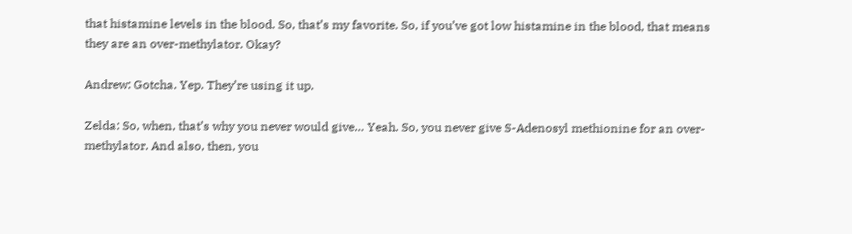that histamine levels in the blood. So, that’s my favorite. So, if you’ve got low histamine in the blood, that means they are an over-methylator. Okay?

Andrew: Gotcha. Yep. They’re using it up.

Zelda: So, when, that’s why you never would give… Yeah. So, you never give S-Adenosyl methionine for an over-methylator. And also, then, you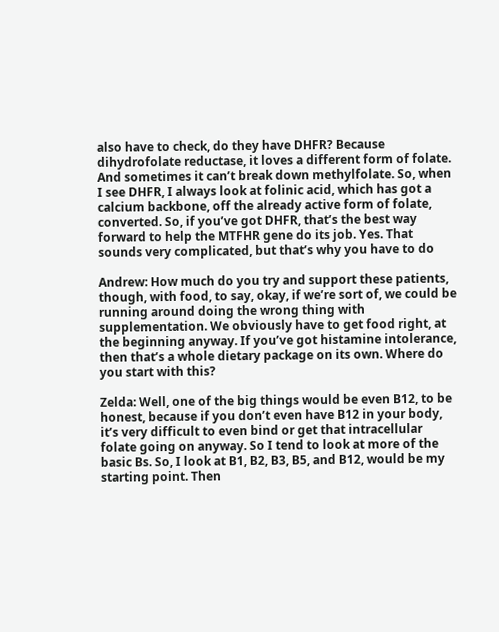also have to check, do they have DHFR? Because dihydrofolate reductase, it loves a different form of folate. And sometimes it can’t break down methylfolate. So, when I see DHFR, I always look at folinic acid, which has got a calcium backbone, off the already active form of folate, converted. So, if you’ve got DHFR, that’s the best way forward to help the MTFHR gene do its job. Yes. That sounds very complicated, but that’s why you have to do

Andrew: How much do you try and support these patients, though, with food, to say, okay, if we’re sort of, we could be running around doing the wrong thing with supplementation. We obviously have to get food right, at the beginning anyway. If you’ve got histamine intolerance, then that’s a whole dietary package on its own. Where do you start with this?

Zelda: Well, one of the big things would be even B12, to be honest, because if you don’t even have B12 in your body, it’s very difficult to even bind or get that intracellular folate going on anyway. So I tend to look at more of the basic Bs. So, I look at B1, B2, B3, B5, and B12, would be my starting point. Then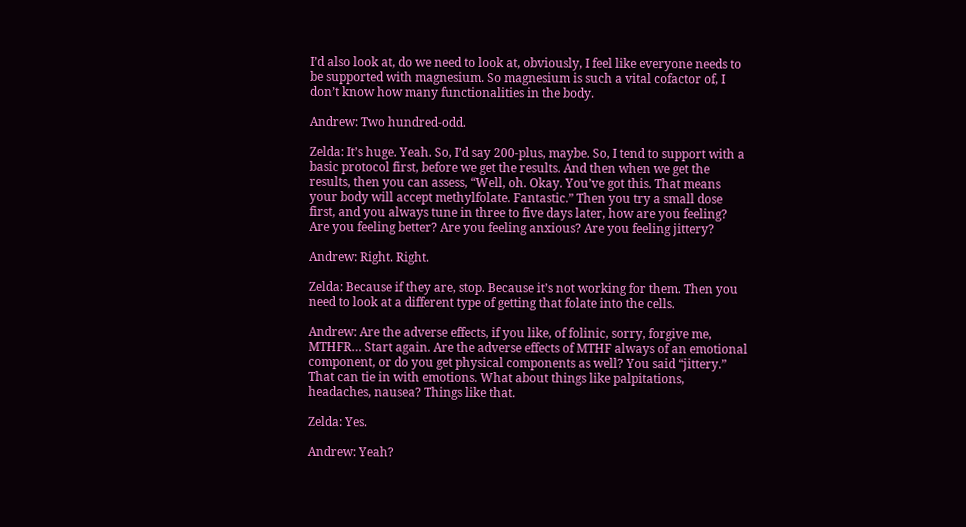I’d also look at, do we need to look at, obviously, I feel like everyone needs to be supported with magnesium. So magnesium is such a vital cofactor of, I don’t know how many functionalities in the body.

Andrew: Two hundred-odd.

Zelda: It’s huge. Yeah. So, I’d say 200-plus, maybe. So, I tend to support with a basic protocol first, before we get the results. And then when we get the results, then you can assess, “Well, oh. Okay. You’ve got this. That means your body will accept methylfolate. Fantastic.” Then you try a small dose first, and you always tune in three to five days later, how are you feeling? Are you feeling better? Are you feeling anxious? Are you feeling jittery?

Andrew: Right. Right.

Zelda: Because if they are, stop. Because it’s not working for them. Then you need to look at a different type of getting that folate into the cells.

Andrew: Are the adverse effects, if you like, of folinic, sorry, forgive me, MTHFR… Start again. Are the adverse effects of MTHF always of an emotional component, or do you get physical components as well? You said “jittery.” That can tie in with emotions. What about things like palpitations, headaches, nausea? Things like that.

Zelda: Yes.

Andrew: Yeah?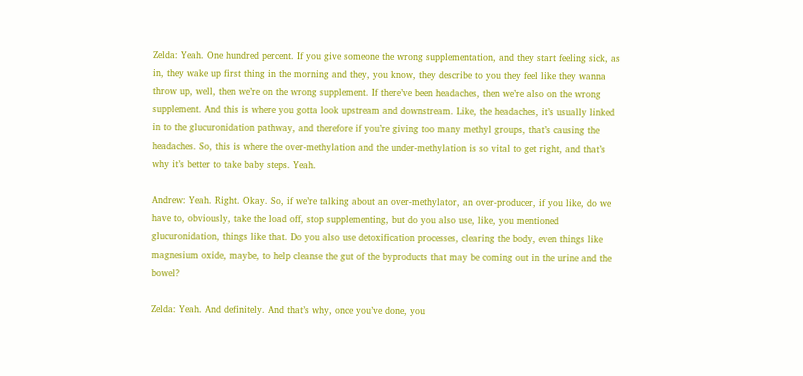Zelda: Yeah. One hundred percent. If you give someone the wrong supplementation, and they start feeling sick, as in, they wake up first thing in the morning and they, you know, they describe to you they feel like they wanna throw up, well, then we’re on the wrong supplement. If there’ve been headaches, then we’re also on the wrong supplement. And this is where you gotta look upstream and downstream. Like, the headaches, it’s usually linked in to the glucuronidation pathway, and therefore if you’re giving too many methyl groups, that’s causing the headaches. So, this is where the over-methylation and the under-methylation is so vital to get right, and that’s why it’s better to take baby steps. Yeah.

Andrew: Yeah. Right. Okay. So, if we’re talking about an over-methylator, an over-producer, if you like, do we have to, obviously, take the load off, stop supplementing, but do you also use, like, you mentioned glucuronidation, things like that. Do you also use detoxification processes, clearing the body, even things like magnesium oxide, maybe, to help cleanse the gut of the byproducts that may be coming out in the urine and the bowel?

Zelda: Yeah. And definitely. And that’s why, once you’ve done, you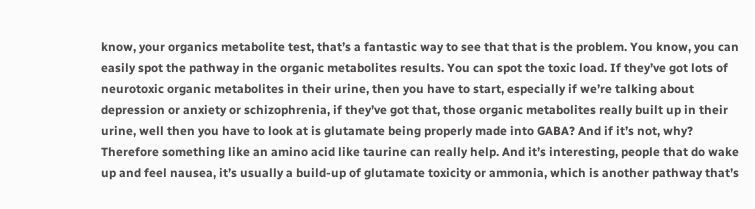know, your organics metabolite test, that’s a fantastic way to see that that is the problem. You know, you can easily spot the pathway in the organic metabolites results. You can spot the toxic load. If they’ve got lots of neurotoxic organic metabolites in their urine, then you have to start, especially if we’re talking about depression or anxiety or schizophrenia, if they’ve got that, those organic metabolites really built up in their urine, well then you have to look at is glutamate being properly made into GABA? And if it’s not, why? Therefore something like an amino acid like taurine can really help. And it’s interesting, people that do wake up and feel nausea, it’s usually a build-up of glutamate toxicity or ammonia, which is another pathway that’s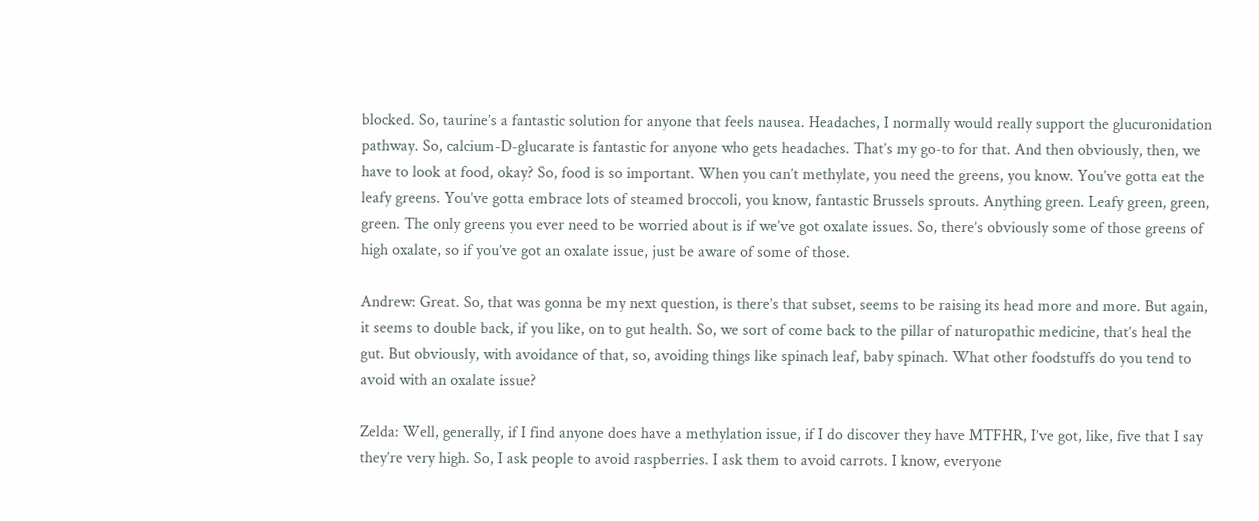blocked. So, taurine’s a fantastic solution for anyone that feels nausea. Headaches, I normally would really support the glucuronidation pathway. So, calcium-D-glucarate is fantastic for anyone who gets headaches. That’s my go-to for that. And then obviously, then, we have to look at food, okay? So, food is so important. When you can’t methylate, you need the greens, you know. You’ve gotta eat the leafy greens. You’ve gotta embrace lots of steamed broccoli, you know, fantastic Brussels sprouts. Anything green. Leafy green, green, green. The only greens you ever need to be worried about is if we’ve got oxalate issues. So, there’s obviously some of those greens of high oxalate, so if you’ve got an oxalate issue, just be aware of some of those.

Andrew: Great. So, that was gonna be my next question, is there’s that subset, seems to be raising its head more and more. But again, it seems to double back, if you like, on to gut health. So, we sort of come back to the pillar of naturopathic medicine, that’s heal the gut. But obviously, with avoidance of that, so, avoiding things like spinach leaf, baby spinach. What other foodstuffs do you tend to avoid with an oxalate issue?

Zelda: Well, generally, if I find anyone does have a methylation issue, if I do discover they have MTFHR, I’ve got, like, five that I say they’re very high. So, I ask people to avoid raspberries. I ask them to avoid carrots. I know, everyone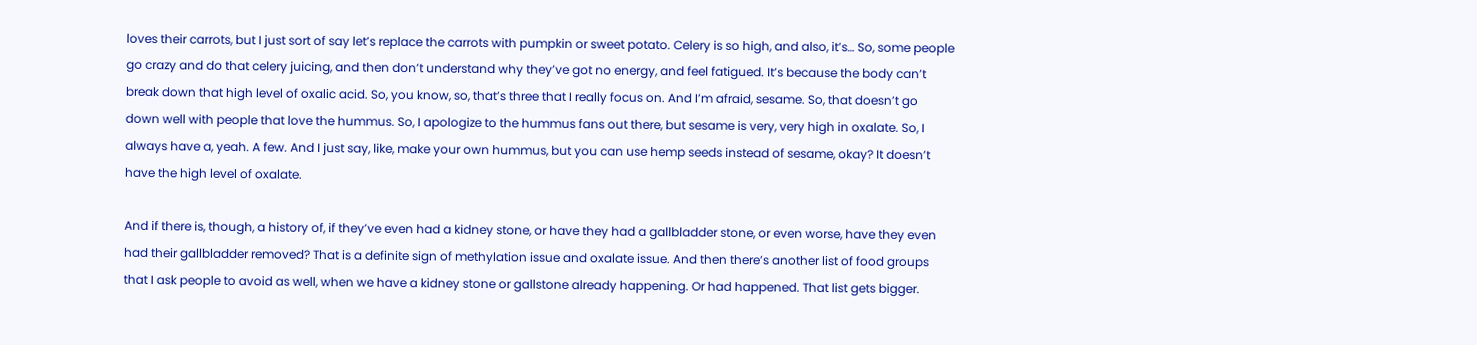loves their carrots, but I just sort of say let’s replace the carrots with pumpkin or sweet potato. Celery is so high, and also, it’s… So, some people go crazy and do that celery juicing, and then don’t understand why they’ve got no energy, and feel fatigued. It’s because the body can’t break down that high level of oxalic acid. So, you know, so, that’s three that I really focus on. And I’m afraid, sesame. So, that doesn’t go down well with people that love the hummus. So, I apologize to the hummus fans out there, but sesame is very, very high in oxalate. So, I always have a, yeah. A few. And I just say, like, make your own hummus, but you can use hemp seeds instead of sesame, okay? It doesn’t have the high level of oxalate.

And if there is, though, a history of, if they’ve even had a kidney stone, or have they had a gallbladder stone, or even worse, have they even had their gallbladder removed? That is a definite sign of methylation issue and oxalate issue. And then there’s another list of food groups that I ask people to avoid as well, when we have a kidney stone or gallstone already happening. Or had happened. That list gets bigger.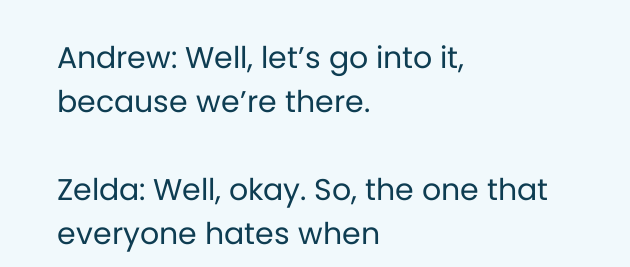Andrew: Well, let’s go into it, because we’re there.

Zelda: Well, okay. So, the one that everyone hates when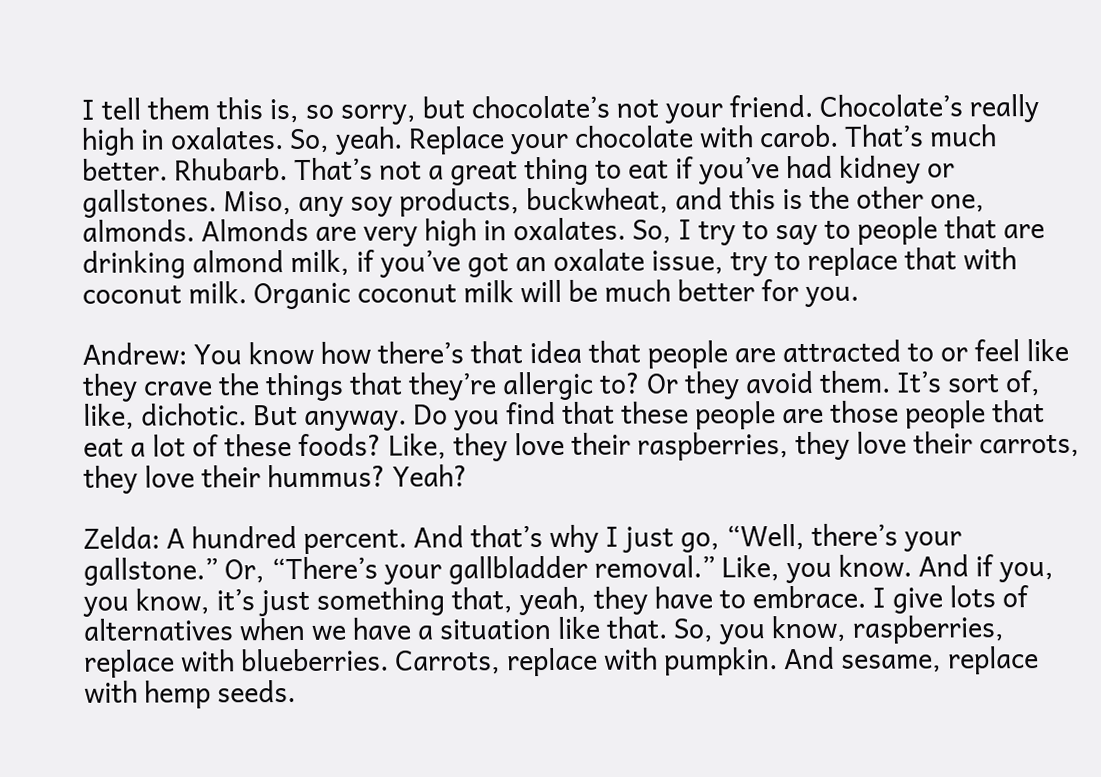I tell them this is, so sorry, but chocolate’s not your friend. Chocolate’s really high in oxalates. So, yeah. Replace your chocolate with carob. That’s much better. Rhubarb. That’s not a great thing to eat if you’ve had kidney or gallstones. Miso, any soy products, buckwheat, and this is the other one, almonds. Almonds are very high in oxalates. So, I try to say to people that are drinking almond milk, if you’ve got an oxalate issue, try to replace that with coconut milk. Organic coconut milk will be much better for you.

Andrew: You know how there’s that idea that people are attracted to or feel like they crave the things that they’re allergic to? Or they avoid them. It’s sort of, like, dichotic. But anyway. Do you find that these people are those people that eat a lot of these foods? Like, they love their raspberries, they love their carrots, they love their hummus? Yeah?

Zelda: A hundred percent. And that’s why I just go, “Well, there’s your gallstone.” Or, “There’s your gallbladder removal.” Like, you know. And if you, you know, it’s just something that, yeah, they have to embrace. I give lots of alternatives when we have a situation like that. So, you know, raspberries, replace with blueberries. Carrots, replace with pumpkin. And sesame, replace with hemp seeds.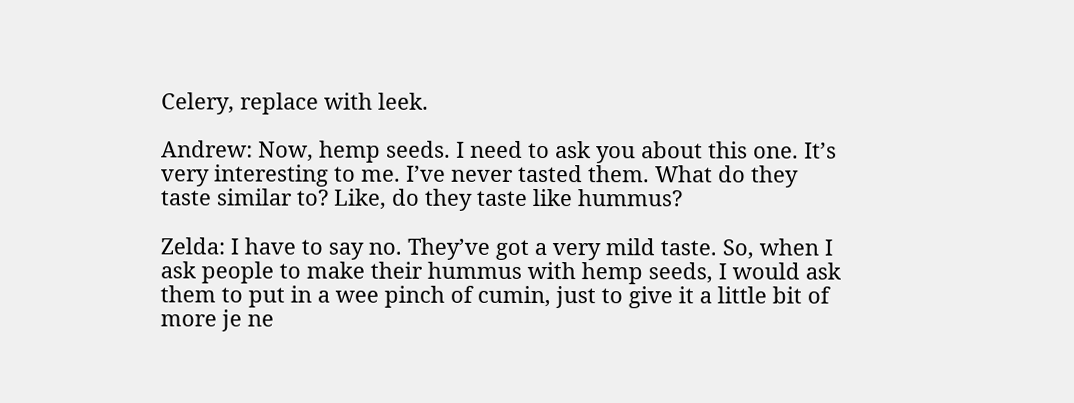Celery, replace with leek.

Andrew: Now, hemp seeds. I need to ask you about this one. It’s very interesting to me. I’ve never tasted them. What do they taste similar to? Like, do they taste like hummus?

Zelda: I have to say no. They’ve got a very mild taste. So, when I ask people to make their hummus with hemp seeds, I would ask them to put in a wee pinch of cumin, just to give it a little bit of more je ne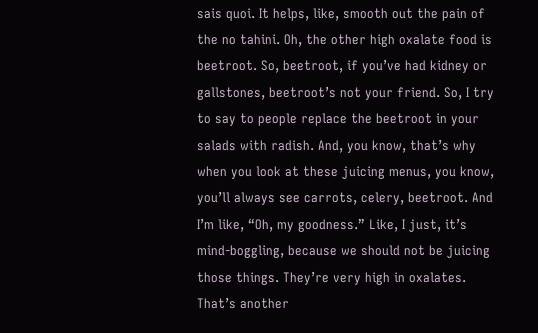sais quoi. It helps, like, smooth out the pain of the no tahini. Oh, the other high oxalate food is beetroot. So, beetroot, if you’ve had kidney or gallstones, beetroot’s not your friend. So, I try to say to people replace the beetroot in your salads with radish. And, you know, that’s why when you look at these juicing menus, you know, you’ll always see carrots, celery, beetroot. And I’m like, “Oh, my goodness.” Like, I just, it’s mind-boggling, because we should not be juicing those things. They’re very high in oxalates. That’s another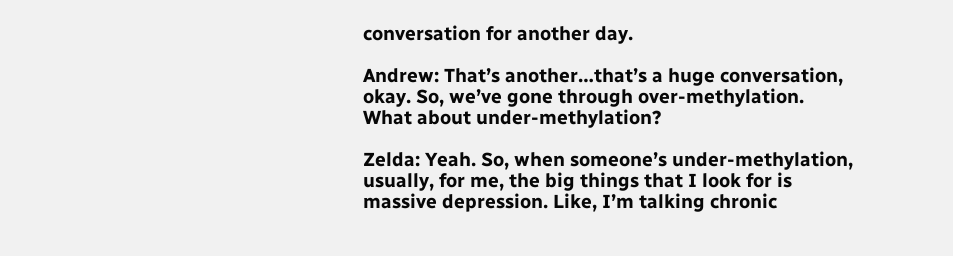conversation for another day.

Andrew: That’s another…that’s a huge conversation, okay. So, we’ve gone through over-methylation. What about under-methylation?

Zelda: Yeah. So, when someone’s under-methylation, usually, for me, the big things that I look for is massive depression. Like, I’m talking chronic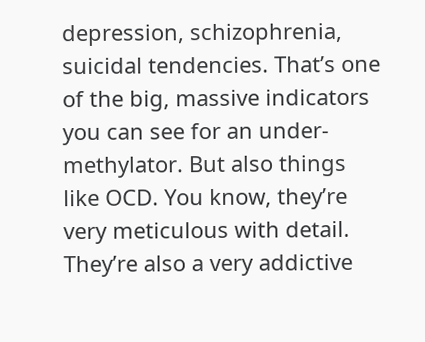depression, schizophrenia, suicidal tendencies. That’s one of the big, massive indicators you can see for an under-methylator. But also things like OCD. You know, they’re very meticulous with detail. They’re also a very addictive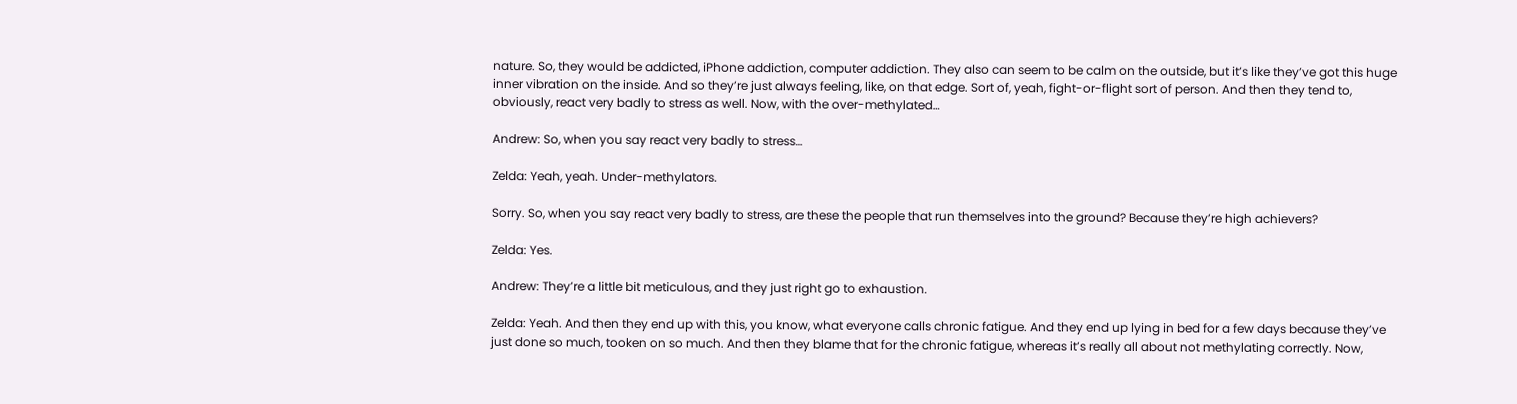nature. So, they would be addicted, iPhone addiction, computer addiction. They also can seem to be calm on the outside, but it’s like they’ve got this huge inner vibration on the inside. And so they’re just always feeling, like, on that edge. Sort of, yeah, fight-or-flight sort of person. And then they tend to, obviously, react very badly to stress as well. Now, with the over-methylated…

Andrew: So, when you say react very badly to stress…

Zelda: Yeah, yeah. Under-methylators.

Sorry. So, when you say react very badly to stress, are these the people that run themselves into the ground? Because they’re high achievers?

Zelda: Yes.

Andrew: They’re a little bit meticulous, and they just right go to exhaustion.

Zelda: Yeah. And then they end up with this, you know, what everyone calls chronic fatigue. And they end up lying in bed for a few days because they’ve just done so much, tooken on so much. And then they blame that for the chronic fatigue, whereas it’s really all about not methylating correctly. Now,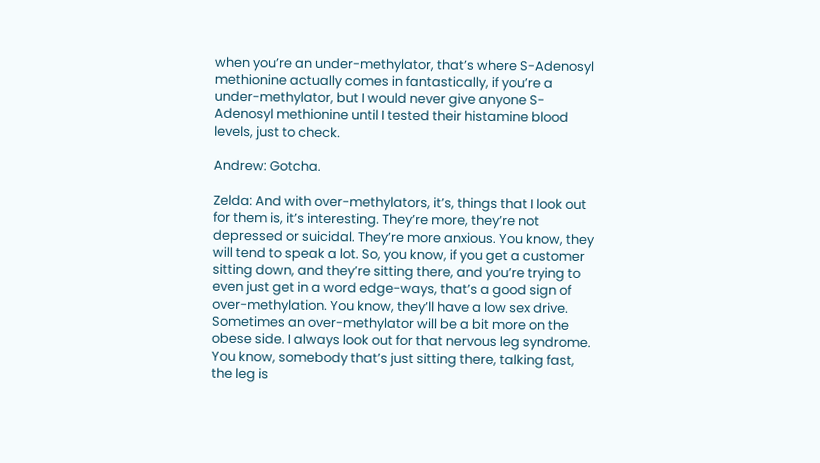when you’re an under-methylator, that’s where S-Adenosyl methionine actually comes in fantastically, if you’re a under-methylator, but I would never give anyone S-Adenosyl methionine until I tested their histamine blood levels, just to check.

Andrew: Gotcha.

Zelda: And with over-methylators, it’s, things that I look out for them is, it’s interesting. They’re more, they’re not depressed or suicidal. They’re more anxious. You know, they will tend to speak a lot. So, you know, if you get a customer sitting down, and they’re sitting there, and you’re trying to even just get in a word edge-ways, that’s a good sign of over-methylation. You know, they’ll have a low sex drive. Sometimes an over-methylator will be a bit more on the obese side. I always look out for that nervous leg syndrome. You know, somebody that’s just sitting there, talking fast, the leg is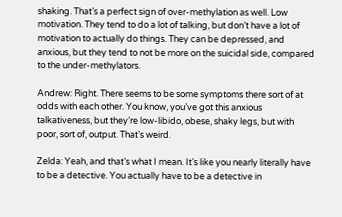shaking. That’s a perfect sign of over-methylation as well. Low motivation. They tend to do a lot of talking, but don’t have a lot of motivation to actually do things. They can be depressed, and anxious, but they tend to not be more on the suicidal side, compared to the under-methylators.

Andrew: Right. There seems to be some symptoms there sort of at odds with each other. You know, you’ve got this anxious talkativeness, but they’re low-libido, obese, shaky legs, but with poor, sort of, output. That’s weird.

Zelda: Yeah, and that’s what I mean. It’s like you nearly literally have to be a detective. You actually have to be a detective in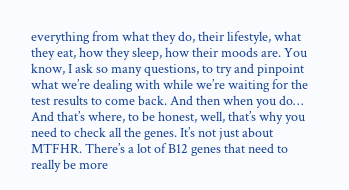everything from what they do, their lifestyle, what they eat, how they sleep, how their moods are. You know, I ask so many questions, to try and pinpoint what we’re dealing with while we’re waiting for the test results to come back. And then when you do… And that’s where, to be honest, well, that’s why you need to check all the genes. It’s not just about MTFHR. There’s a lot of B12 genes that need to really be more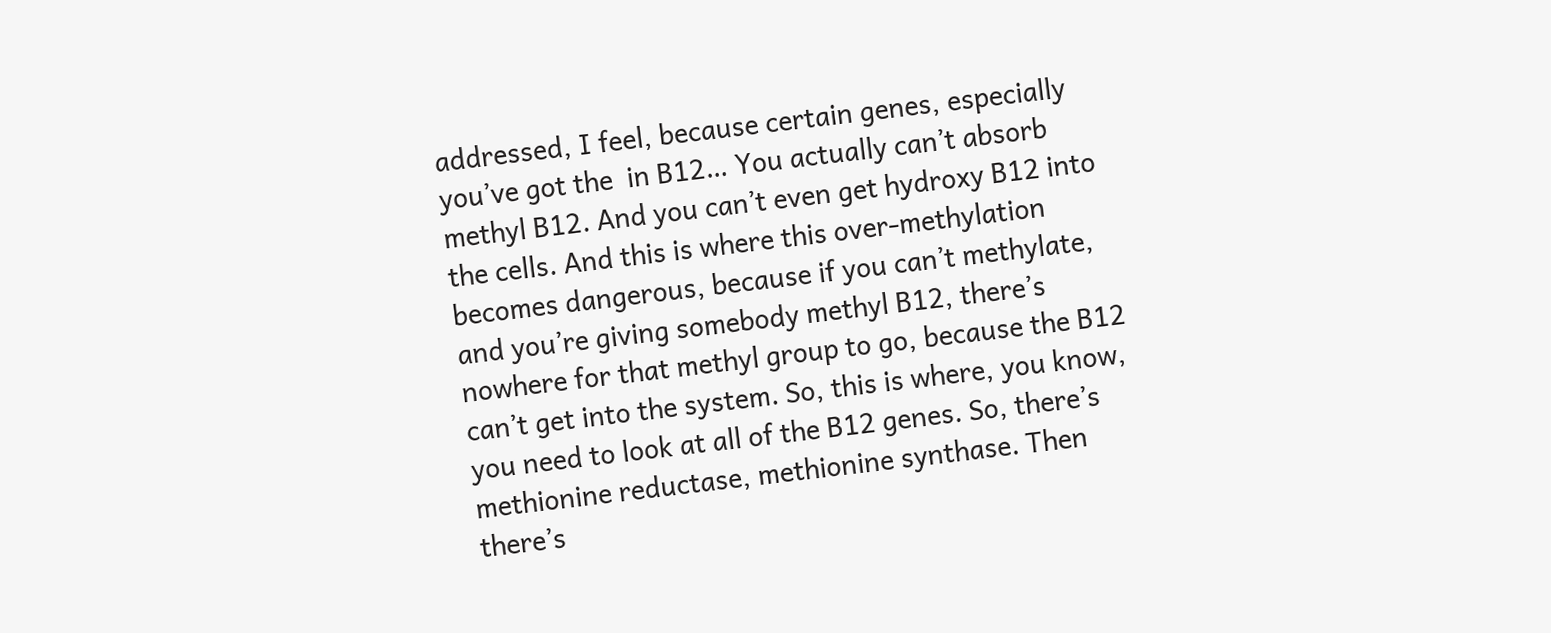addressed, I feel, because certain genes, especially you’ve got the  in B12… You actually can’t absorb methyl B12. And you can’t even get hydroxy B12 into the cells. And this is where this over-methylation becomes dangerous, because if you can’t methylate, and you’re giving somebody methyl B12, there’s nowhere for that methyl group to go, because the B12 can’t get into the system. So, this is where, you know, you need to look at all of the B12 genes. So, there’s methionine reductase, methionine synthase. Then there’s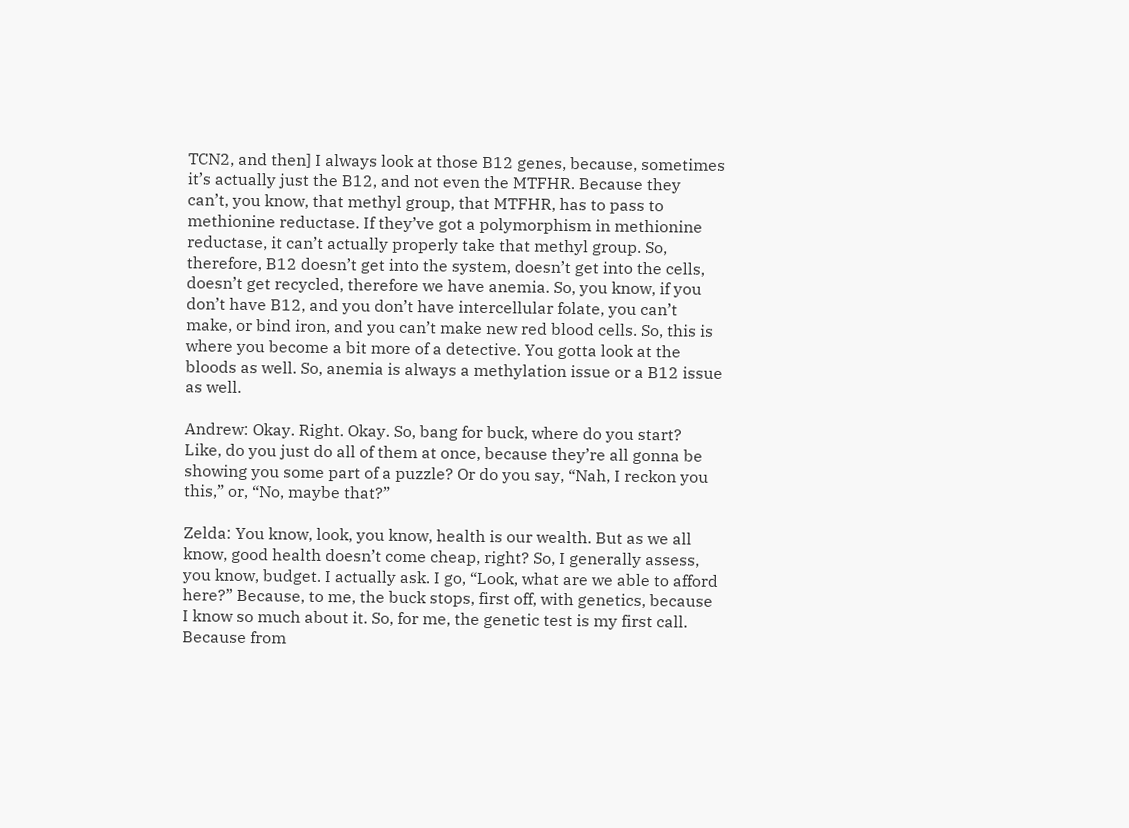TCN2, and then] I always look at those B12 genes, because, sometimes it’s actually just the B12, and not even the MTFHR. Because they can’t, you know, that methyl group, that MTFHR, has to pass to methionine reductase. If they’ve got a polymorphism in methionine reductase, it can’t actually properly take that methyl group. So, therefore, B12 doesn’t get into the system, doesn’t get into the cells, doesn’t get recycled, therefore we have anemia. So, you know, if you don’t have B12, and you don’t have intercellular folate, you can’t make, or bind iron, and you can’t make new red blood cells. So, this is where you become a bit more of a detective. You gotta look at the bloods as well. So, anemia is always a methylation issue or a B12 issue as well.

Andrew: Okay. Right. Okay. So, bang for buck, where do you start? Like, do you just do all of them at once, because they’re all gonna be showing you some part of a puzzle? Or do you say, “Nah, I reckon you this,” or, “No, maybe that?”

Zelda: You know, look, you know, health is our wealth. But as we all know, good health doesn’t come cheap, right? So, I generally assess, you know, budget. I actually ask. I go, “Look, what are we able to afford here?” Because, to me, the buck stops, first off, with genetics, because I know so much about it. So, for me, the genetic test is my first call. Because from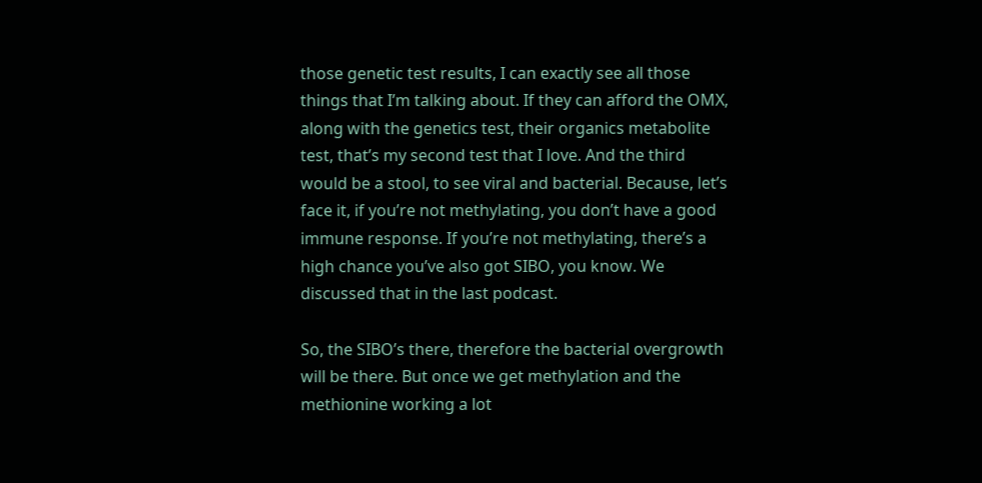those genetic test results, I can exactly see all those things that I’m talking about. If they can afford the OMX, along with the genetics test, their organics metabolite test, that’s my second test that I love. And the third would be a stool, to see viral and bacterial. Because, let’s face it, if you’re not methylating, you don’t have a good immune response. If you’re not methylating, there’s a high chance you’ve also got SIBO, you know. We discussed that in the last podcast.

So, the SIBO’s there, therefore the bacterial overgrowth will be there. But once we get methylation and the methionine working a lot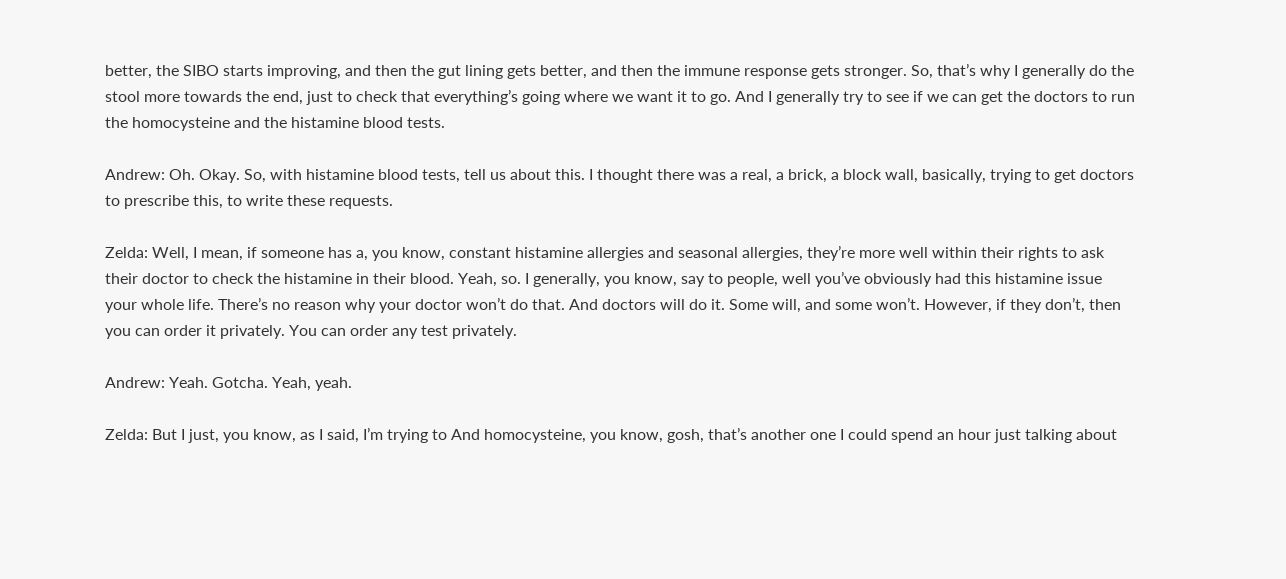better, the SIBO starts improving, and then the gut lining gets better, and then the immune response gets stronger. So, that’s why I generally do the stool more towards the end, just to check that everything’s going where we want it to go. And I generally try to see if we can get the doctors to run the homocysteine and the histamine blood tests.

Andrew: Oh. Okay. So, with histamine blood tests, tell us about this. I thought there was a real, a brick, a block wall, basically, trying to get doctors to prescribe this, to write these requests.

Zelda: Well, I mean, if someone has a, you know, constant histamine allergies and seasonal allergies, they’re more well within their rights to ask their doctor to check the histamine in their blood. Yeah, so. I generally, you know, say to people, well you’ve obviously had this histamine issue your whole life. There’s no reason why your doctor won’t do that. And doctors will do it. Some will, and some won’t. However, if they don’t, then you can order it privately. You can order any test privately.

Andrew: Yeah. Gotcha. Yeah, yeah.

Zelda: But I just, you know, as I said, I’m trying to And homocysteine, you know, gosh, that’s another one I could spend an hour just talking about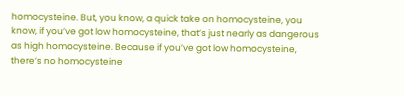homocysteine. But, you know, a quick take on homocysteine, you know, if you’ve got low homocysteine, that’s just nearly as dangerous as high homocysteine. Because if you’ve got low homocysteine, there’s no homocysteine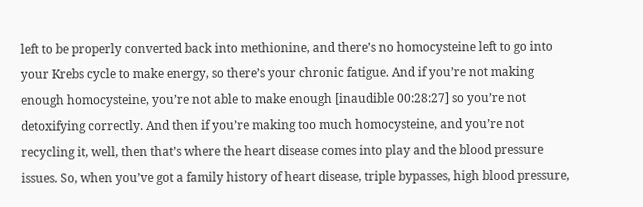left to be properly converted back into methionine, and there’s no homocysteine left to go into your Krebs cycle to make energy, so there’s your chronic fatigue. And if you’re not making enough homocysteine, you’re not able to make enough [inaudible 00:28:27] so you’re not detoxifying correctly. And then if you’re making too much homocysteine, and you’re not recycling it, well, then that’s where the heart disease comes into play and the blood pressure issues. So, when you’ve got a family history of heart disease, triple bypasses, high blood pressure,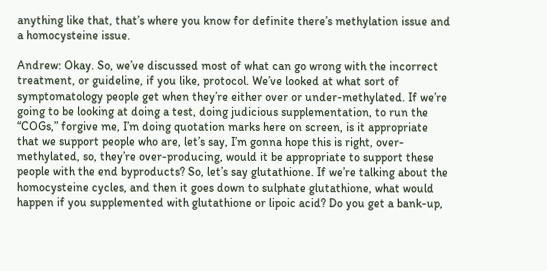anything like that, that’s where you know for definite there’s methylation issue and a homocysteine issue.

Andrew: Okay. So, we’ve discussed most of what can go wrong with the incorrect treatment, or guideline, if you like, protocol. We’ve looked at what sort of symptomatology people get when they’re either over or under-methylated. If we’re going to be looking at doing a test, doing judicious supplementation, to run the “COGs,” forgive me, I’m doing quotation marks here on screen, is it appropriate that we support people who are, let’s say, I’m gonna hope this is right, over-methylated, so, they’re over-producing, would it be appropriate to support these people with the end byproducts? So, let’s say glutathione. If we’re talking about the homocysteine cycles, and then it goes down to sulphate glutathione, what would happen if you supplemented with glutathione or lipoic acid? Do you get a bank-up,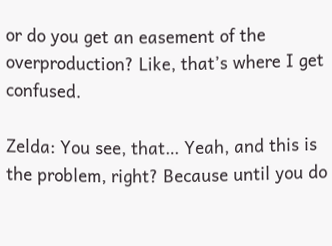or do you get an easement of the overproduction? Like, that’s where I get confused.

Zelda: You see, that… Yeah, and this is the problem, right? Because until you do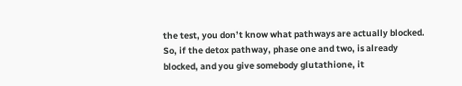the test, you don’t know what pathways are actually blocked. So, if the detox pathway, phase one and two, is already blocked, and you give somebody glutathione, it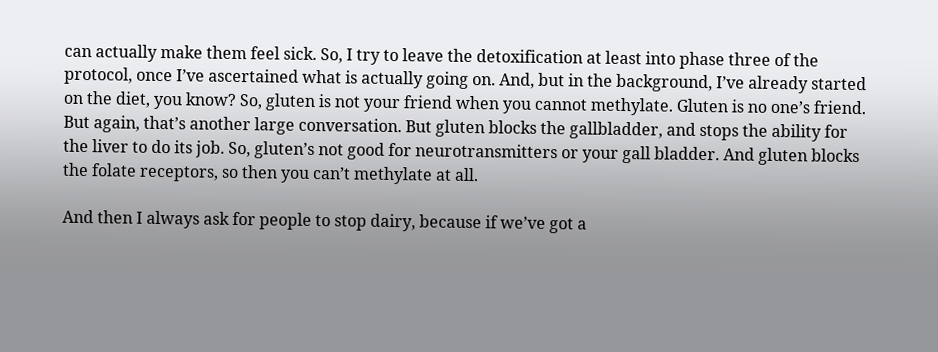can actually make them feel sick. So, I try to leave the detoxification at least into phase three of the protocol, once I’ve ascertained what is actually going on. And, but in the background, I’ve already started on the diet, you know? So, gluten is not your friend when you cannot methylate. Gluten is no one’s friend. But again, that’s another large conversation. But gluten blocks the gallbladder, and stops the ability for the liver to do its job. So, gluten’s not good for neurotransmitters or your gall bladder. And gluten blocks the folate receptors, so then you can’t methylate at all.

And then I always ask for people to stop dairy, because if we’ve got a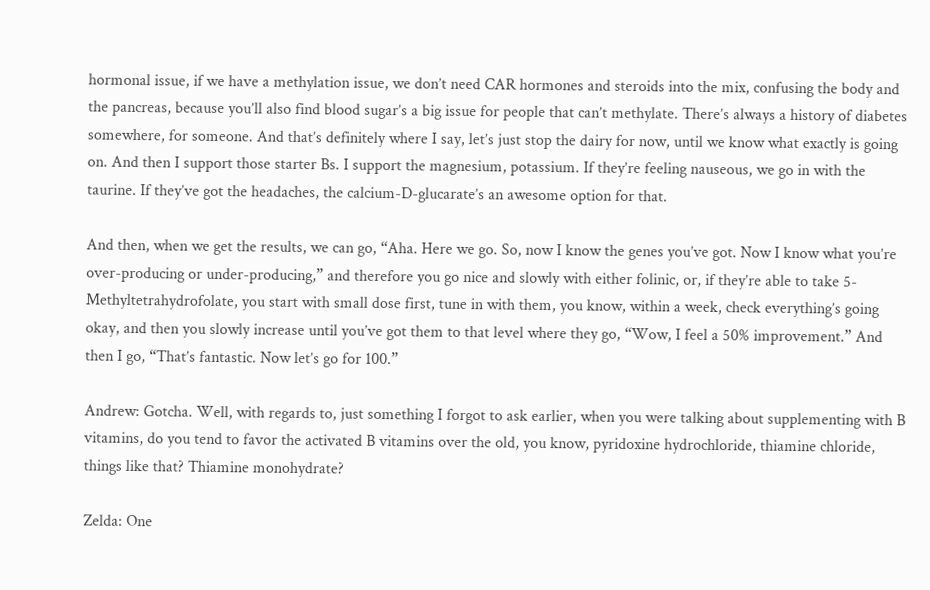hormonal issue, if we have a methylation issue, we don’t need CAR hormones and steroids into the mix, confusing the body and the pancreas, because you’ll also find blood sugar’s a big issue for people that can’t methylate. There’s always a history of diabetes somewhere, for someone. And that’s definitely where I say, let’s just stop the dairy for now, until we know what exactly is going on. And then I support those starter Bs. I support the magnesium, potassium. If they’re feeling nauseous, we go in with the taurine. If they’ve got the headaches, the calcium-D-glucarate’s an awesome option for that.

And then, when we get the results, we can go, “Aha. Here we go. So, now I know the genes you’ve got. Now I know what you’re over-producing or under-producing,” and therefore you go nice and slowly with either folinic, or, if they’re able to take 5-Methyltetrahydrofolate, you start with small dose first, tune in with them, you know, within a week, check everything’s going okay, and then you slowly increase until you’ve got them to that level where they go, “Wow, I feel a 50% improvement.” And then I go, “That’s fantastic. Now let’s go for 100.”

Andrew: Gotcha. Well, with regards to, just something I forgot to ask earlier, when you were talking about supplementing with B vitamins, do you tend to favor the activated B vitamins over the old, you know, pyridoxine hydrochloride, thiamine chloride, things like that? Thiamine monohydrate?

Zelda: One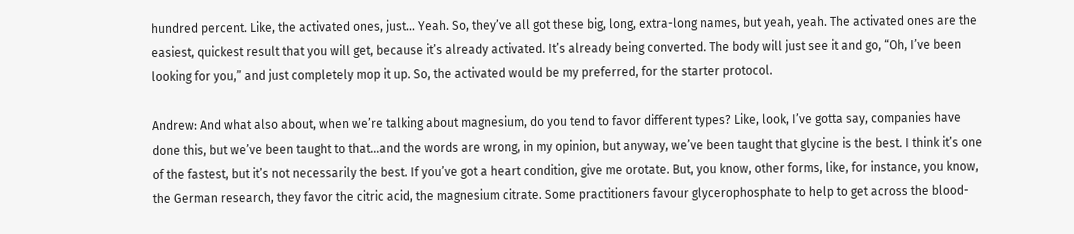hundred percent. Like, the activated ones, just… Yeah. So, they’ve all got these big, long, extra-long names, but yeah, yeah. The activated ones are the easiest, quickest result that you will get, because it’s already activated. It’s already being converted. The body will just see it and go, “Oh, I’ve been looking for you,” and just completely mop it up. So, the activated would be my preferred, for the starter protocol.

Andrew: And what also about, when we’re talking about magnesium, do you tend to favor different types? Like, look, I’ve gotta say, companies have done this, but we’ve been taught to that…and the words are wrong, in my opinion, but anyway, we’ve been taught that glycine is the best. I think it’s one of the fastest, but it’s not necessarily the best. If you’ve got a heart condition, give me orotate. But, you know, other forms, like, for instance, you know, the German research, they favor the citric acid, the magnesium citrate. Some practitioners favour glycerophosphate to help to get across the blood-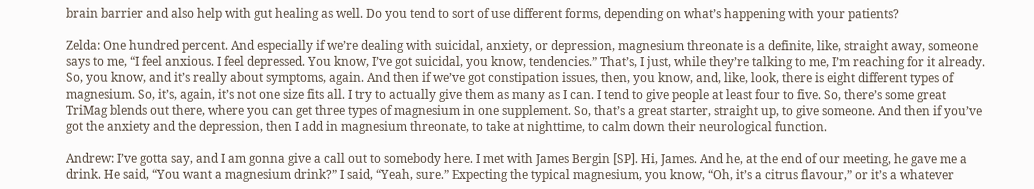brain barrier and also help with gut healing as well. Do you tend to sort of use different forms, depending on what’s happening with your patients?

Zelda: One hundred percent. And especially if we’re dealing with suicidal, anxiety, or depression, magnesium threonate is a definite, like, straight away, someone says to me, “I feel anxious. I feel depressed. You know, I’ve got suicidal, you know, tendencies.” That’s, I just, while they’re talking to me, I’m reaching for it already. So, you know, and it’s really about symptoms, again. And then if we’ve got constipation issues, then, you know, and, like, look, there is eight different types of magnesium. So, it’s, again, it’s not one size fits all. I try to actually give them as many as I can. I tend to give people at least four to five. So, there’s some great TriMag blends out there, where you can get three types of magnesium in one supplement. So, that’s a great starter, straight up, to give someone. And then if you’ve got the anxiety and the depression, then I add in magnesium threonate, to take at nighttime, to calm down their neurological function.

Andrew: I’ve gotta say, and I am gonna give a call out to somebody here. I met with James Bergin [SP]. Hi, James. And he, at the end of our meeting, he gave me a drink. He said, “You want a magnesium drink?” I said, “Yeah, sure.” Expecting the typical magnesium, you know, “Oh, it’s a citrus flavour,” or it’s a whatever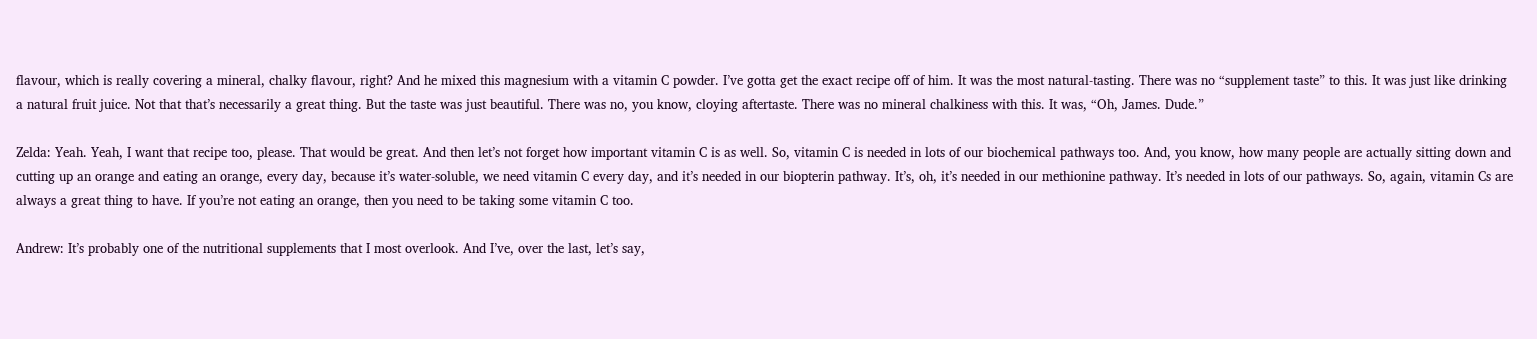flavour, which is really covering a mineral, chalky flavour, right? And he mixed this magnesium with a vitamin C powder. I’ve gotta get the exact recipe off of him. It was the most natural-tasting. There was no “supplement taste” to this. It was just like drinking a natural fruit juice. Not that that’s necessarily a great thing. But the taste was just beautiful. There was no, you know, cloying aftertaste. There was no mineral chalkiness with this. It was, “Oh, James. Dude.”

Zelda: Yeah. Yeah, I want that recipe too, please. That would be great. And then let’s not forget how important vitamin C is as well. So, vitamin C is needed in lots of our biochemical pathways too. And, you know, how many people are actually sitting down and cutting up an orange and eating an orange, every day, because it’s water-soluble, we need vitamin C every day, and it’s needed in our biopterin pathway. It’s, oh, it’s needed in our methionine pathway. It’s needed in lots of our pathways. So, again, vitamin Cs are always a great thing to have. If you’re not eating an orange, then you need to be taking some vitamin C too.

Andrew: It’s probably one of the nutritional supplements that I most overlook. And I’ve, over the last, let’s say,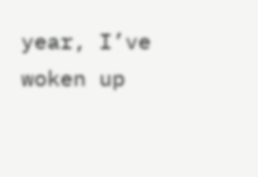year, I’ve woken up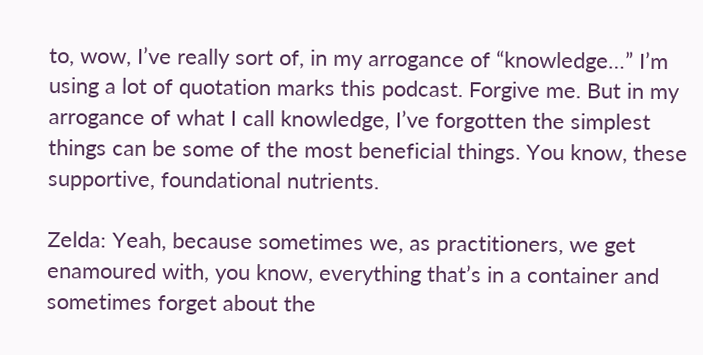to, wow, I’ve really sort of, in my arrogance of “knowledge…” I’m using a lot of quotation marks this podcast. Forgive me. But in my arrogance of what I call knowledge, I’ve forgotten the simplest things can be some of the most beneficial things. You know, these supportive, foundational nutrients.

Zelda: Yeah, because sometimes we, as practitioners, we get enamoured with, you know, everything that’s in a container and sometimes forget about the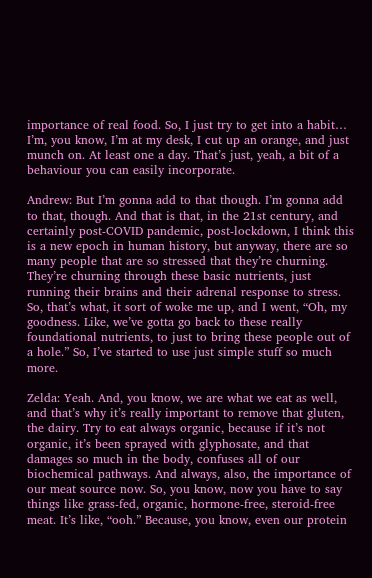importance of real food. So, I just try to get into a habit… I’m, you know, I’m at my desk, I cut up an orange, and just munch on. At least one a day. That’s just, yeah, a bit of a behaviour you can easily incorporate.

Andrew: But I’m gonna add to that though. I’m gonna add to that, though. And that is that, in the 21st century, and certainly post-COVID pandemic, post-lockdown, I think this is a new epoch in human history, but anyway, there are so many people that are so stressed that they’re churning. They’re churning through these basic nutrients, just running their brains and their adrenal response to stress. So, that’s what, it sort of woke me up, and I went, “Oh, my goodness. Like, we’ve gotta go back to these really foundational nutrients, to just to bring these people out of a hole.” So, I’ve started to use just simple stuff so much more.

Zelda: Yeah. And, you know, we are what we eat as well, and that’s why it’s really important to remove that gluten, the dairy. Try to eat always organic, because if it’s not organic, it’s been sprayed with glyphosate, and that damages so much in the body, confuses all of our biochemical pathways. And always, also, the importance of our meat source now. So, you know, now you have to say things like grass-fed, organic, hormone-free, steroid-free meat. It’s like, “ooh.” Because, you know, even our protein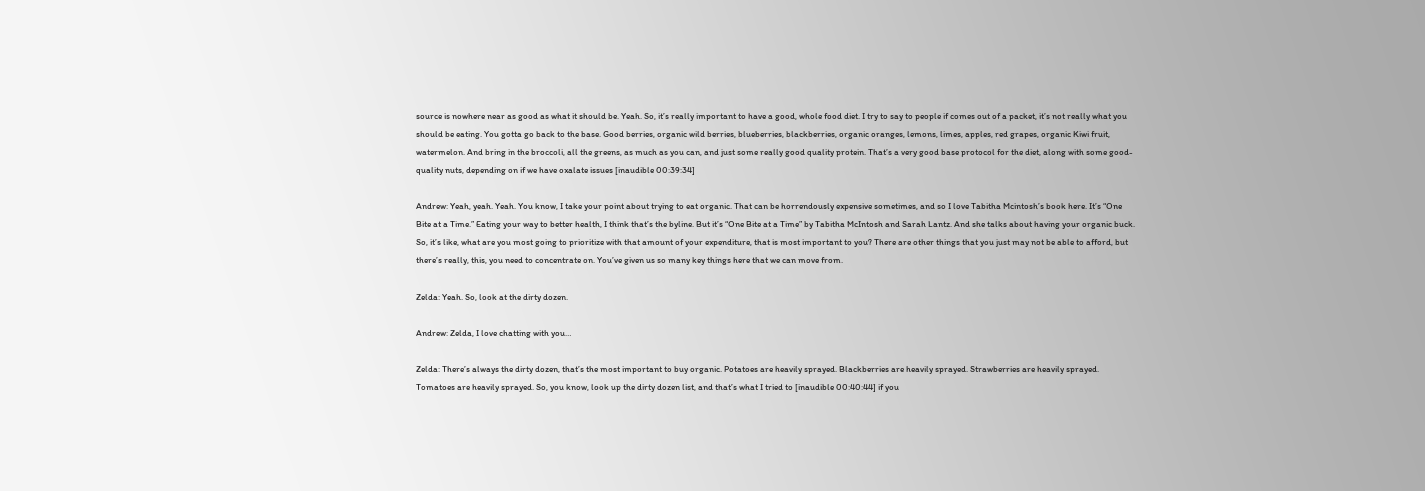source is nowhere near as good as what it should be. Yeah. So, it’s really important to have a good, whole food diet. I try to say to people if comes out of a packet, it’s not really what you should be eating. You gotta go back to the base. Good berries, organic wild berries, blueberries, blackberries, organic oranges, lemons, limes, apples, red grapes, organic Kiwi fruit, watermelon. And bring in the broccoli, all the greens, as much as you can, and just some really good quality protein. That’s a very good base protocol for the diet, along with some good-quality nuts, depending on if we have oxalate issues [inaudible 00:39:34]

Andrew: Yeah, yeah. Yeah. You know, I take your point about trying to eat organic. That can be horrendously expensive sometimes, and so I love Tabitha Mcintosh’s book here. It’s “One Bite at a Time.” Eating your way to better health, I think that’s the byline. But it’s “One Bite at a Time” by Tabitha McIntosh and Sarah Lantz. And she talks about having your organic buck. So, it’s like, what are you most going to prioritize with that amount of your expenditure, that is most important to you? There are other things that you just may not be able to afford, but there’s really, this, you need to concentrate on. You’ve given us so many key things here that we can move from.

Zelda: Yeah. So, look at the dirty dozen.

Andrew: Zelda, I love chatting with you…

Zelda: There’s always the dirty dozen, that’s the most important to buy organic. Potatoes are heavily sprayed. Blackberries are heavily sprayed. Strawberries are heavily sprayed. Tomatoes are heavily sprayed. So, you know, look up the dirty dozen list, and that’s what I tried to [inaudible 00:40:44] if you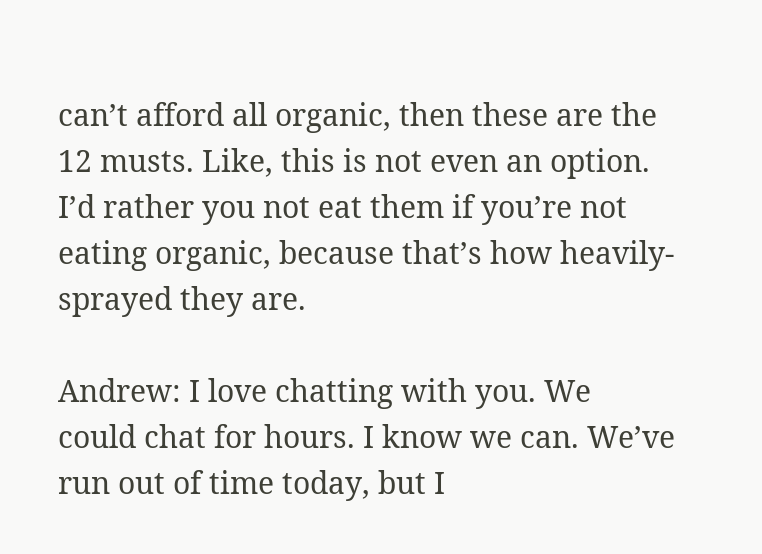can’t afford all organic, then these are the 12 musts. Like, this is not even an option. I’d rather you not eat them if you’re not eating organic, because that’s how heavily-sprayed they are.

Andrew: I love chatting with you. We could chat for hours. I know we can. We’ve run out of time today, but I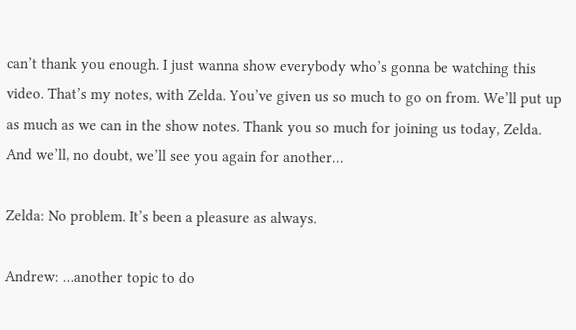can’t thank you enough. I just wanna show everybody who’s gonna be watching this video. That’s my notes, with Zelda. You’ve given us so much to go on from. We’ll put up as much as we can in the show notes. Thank you so much for joining us today, Zelda. And we’ll, no doubt, we’ll see you again for another…

Zelda: No problem. It’s been a pleasure as always.

Andrew: …another topic to do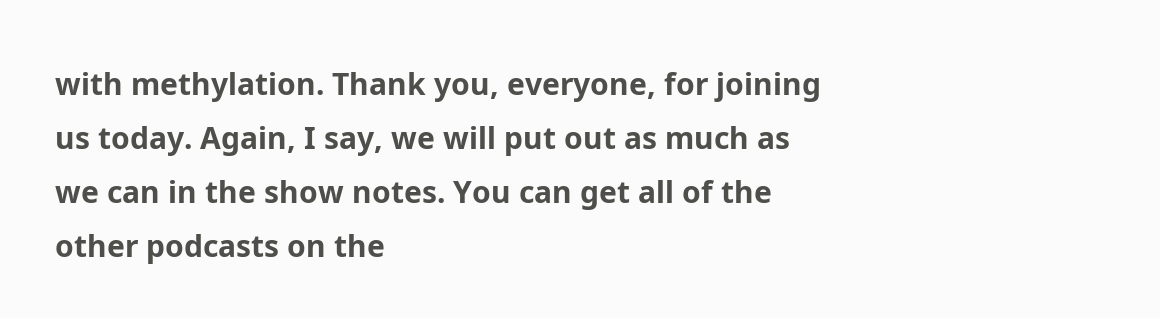with methylation. Thank you, everyone, for joining us today. Again, I say, we will put out as much as we can in the show notes. You can get all of the other podcasts on the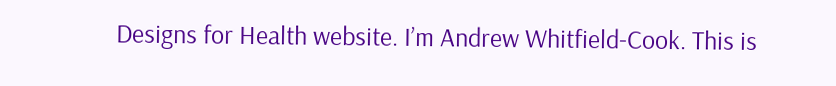Designs for Health website. I’m Andrew Whitfield-Cook. This is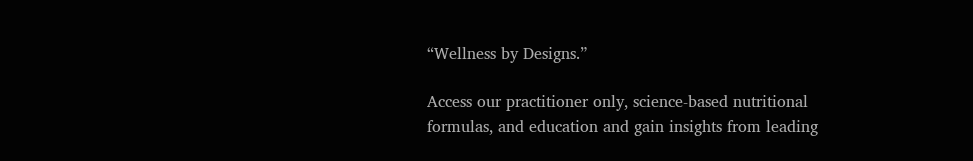“Wellness by Designs.”

Access our practitioner only, science-based nutritional formulas, and education and gain insights from leading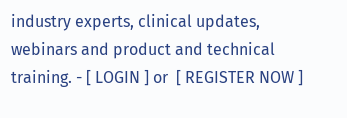industry experts, clinical updates, webinars and product and technical training. - [ LOGIN ] or  [ REGISTER NOW ]